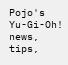Pojo's Yu-Gi-Oh! news, tips,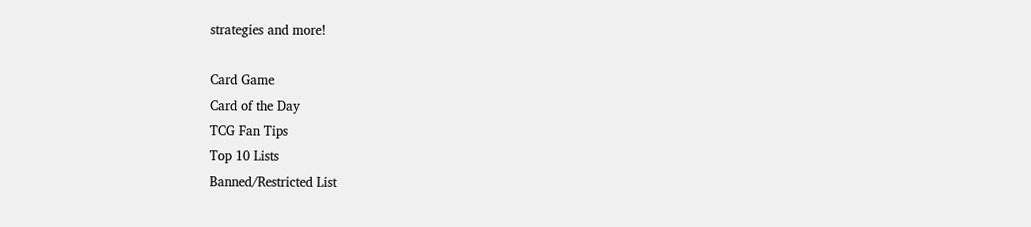strategies and more!

Card Game
Card of the Day
TCG Fan Tips
Top 10 Lists
Banned/Restricted List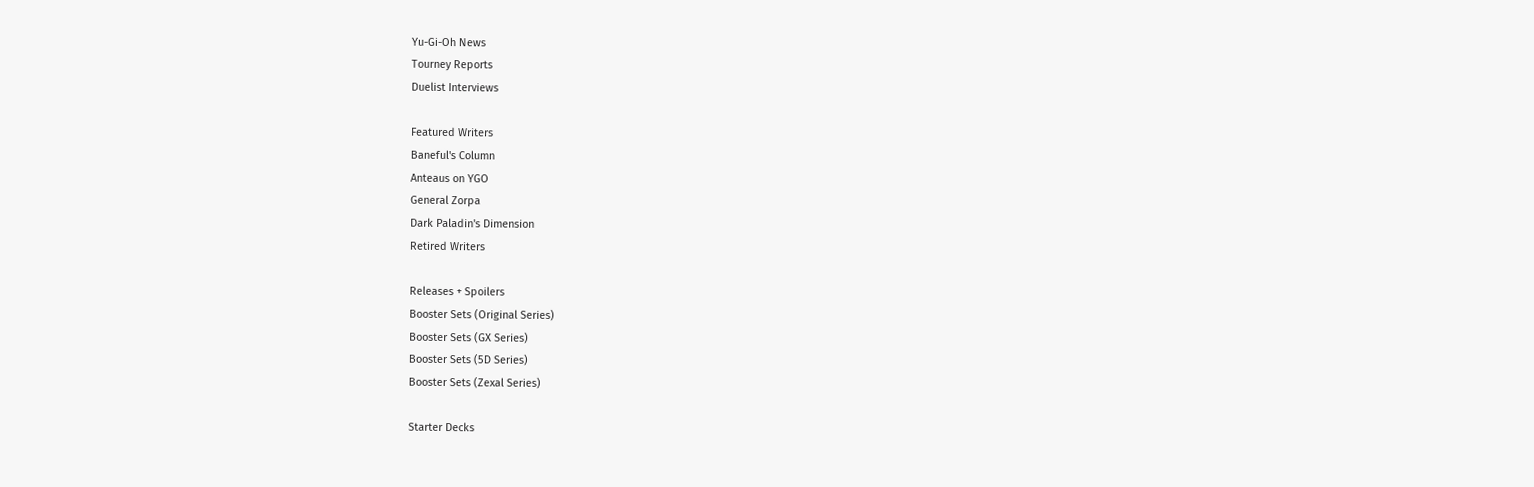Yu-Gi-Oh News
Tourney Reports
Duelist Interviews

Featured Writers
Baneful's Column
Anteaus on YGO
General Zorpa
Dark Paladin's Dimension
Retired Writers

Releases + Spoilers
Booster Sets (Original Series)
Booster Sets (GX Series)
Booster Sets (5D Series)
Booster Sets (Zexal Series)

Starter Decks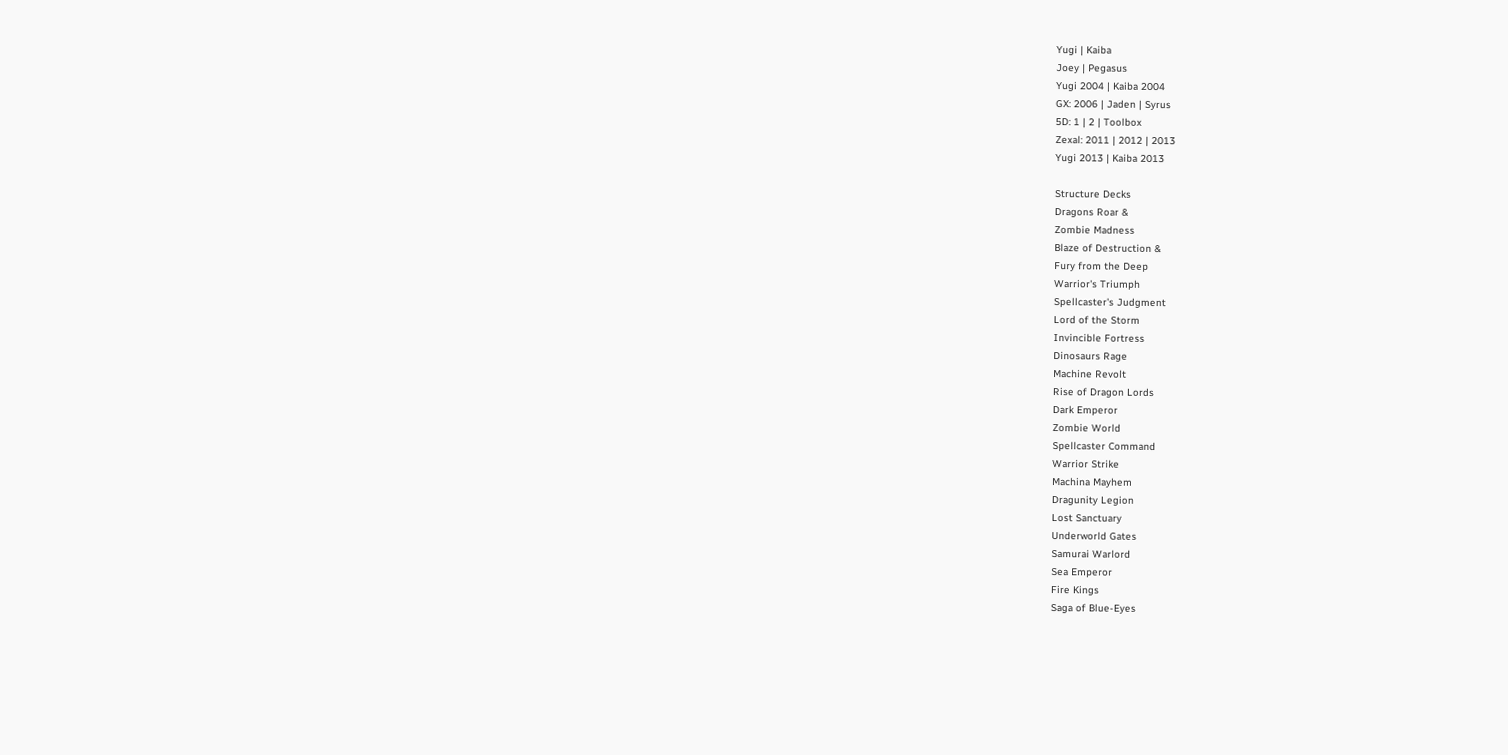Yugi | Kaiba
Joey | Pegasus
Yugi 2004 | Kaiba 2004
GX: 2006 | Jaden | Syrus
5D: 1 | 2 | Toolbox
Zexal: 2011 | 2012 | 2013
Yugi 2013 | Kaiba 2013

Structure Decks
Dragons Roar &
Zombie Madness
Blaze of Destruction &
Fury from the Deep
Warrior's Triumph
Spellcaster's Judgment
Lord of the Storm
Invincible Fortress
Dinosaurs Rage
Machine Revolt
Rise of Dragon Lords
Dark Emperor
Zombie World
Spellcaster Command
Warrior Strike
Machina Mayhem
Dragunity Legion
Lost Sanctuary
Underworld Gates
Samurai Warlord
Sea Emperor
Fire Kings
Saga of Blue-Eyes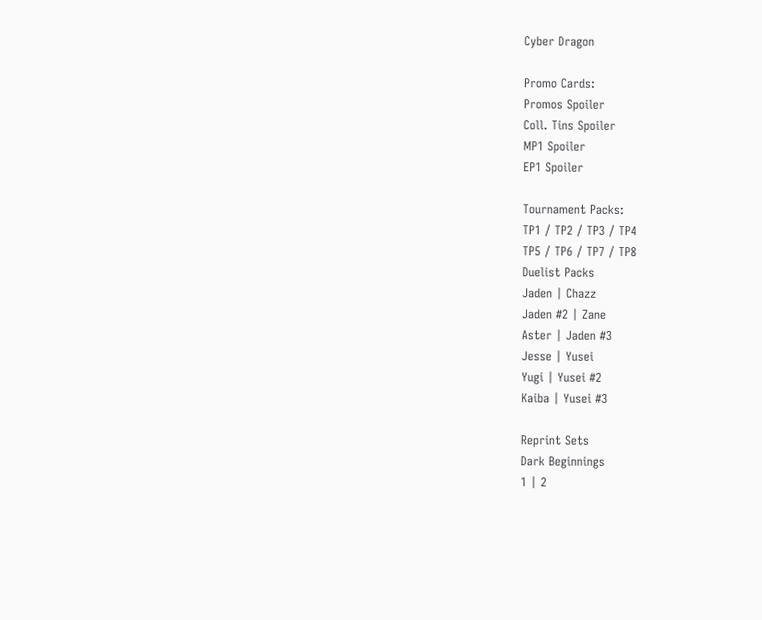Cyber Dragon

Promo Cards:
Promos Spoiler
Coll. Tins Spoiler
MP1 Spoiler
EP1 Spoiler

Tournament Packs:
TP1 / TP2 / TP3 / TP4
TP5 / TP6 / TP7 / TP8
Duelist Packs
Jaden | Chazz
Jaden #2 | Zane
Aster | Jaden #3
Jesse | Yusei
Yugi | Yusei #2
Kaiba | Yusei #3

Reprint Sets
Dark Beginnings
1 | 2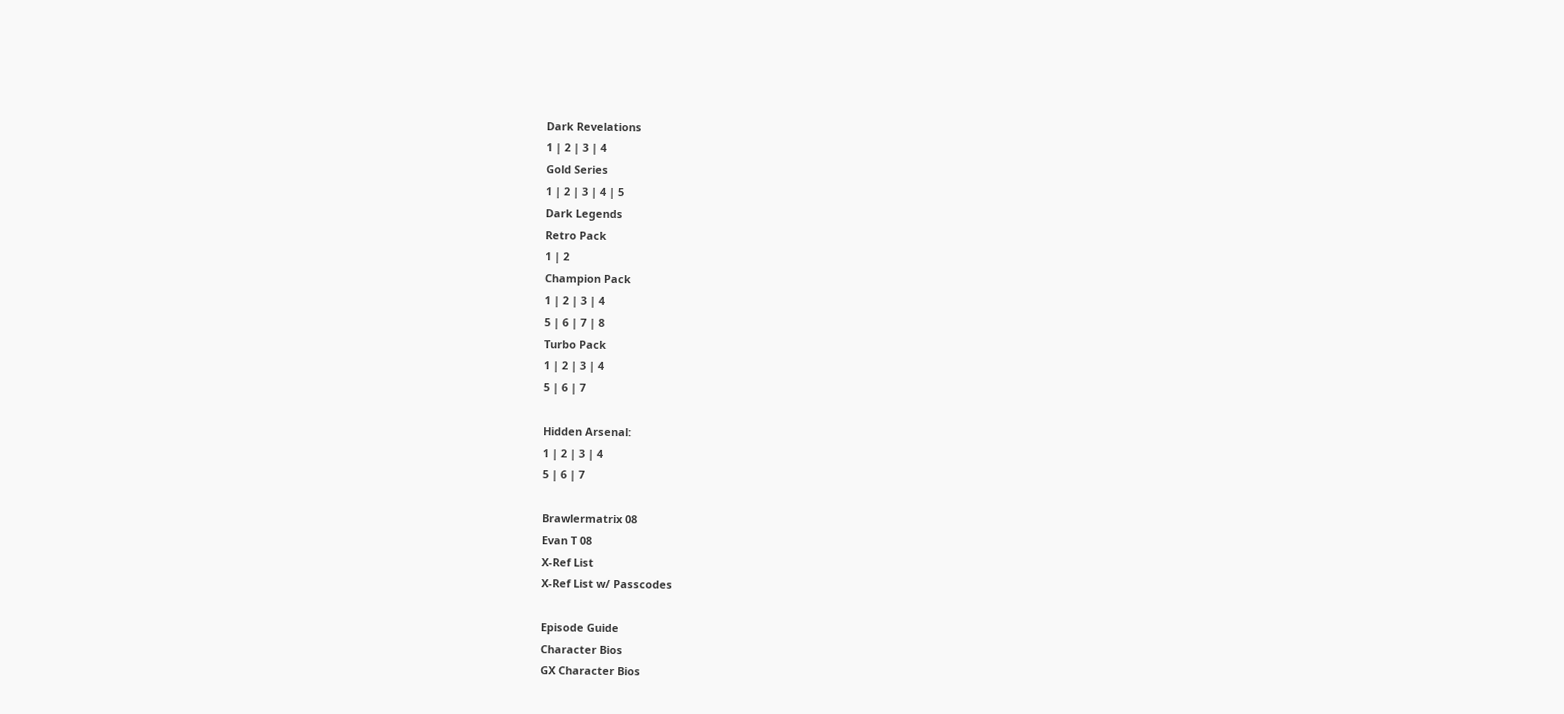Dark Revelations
1 | 2 | 3 | 4
Gold Series
1 | 2 | 3 | 4 | 5
Dark Legends
Retro Pack
1 | 2
Champion Pack
1 | 2 | 3 | 4
5 | 6 | 7 | 8
Turbo Pack
1 | 2 | 3 | 4
5 | 6 | 7

Hidden Arsenal:
1 | 2 | 3 | 4
5 | 6 | 7

Brawlermatrix 08
Evan T 08
X-Ref List
X-Ref List w/ Passcodes

Episode Guide
Character Bios
GX Character Bios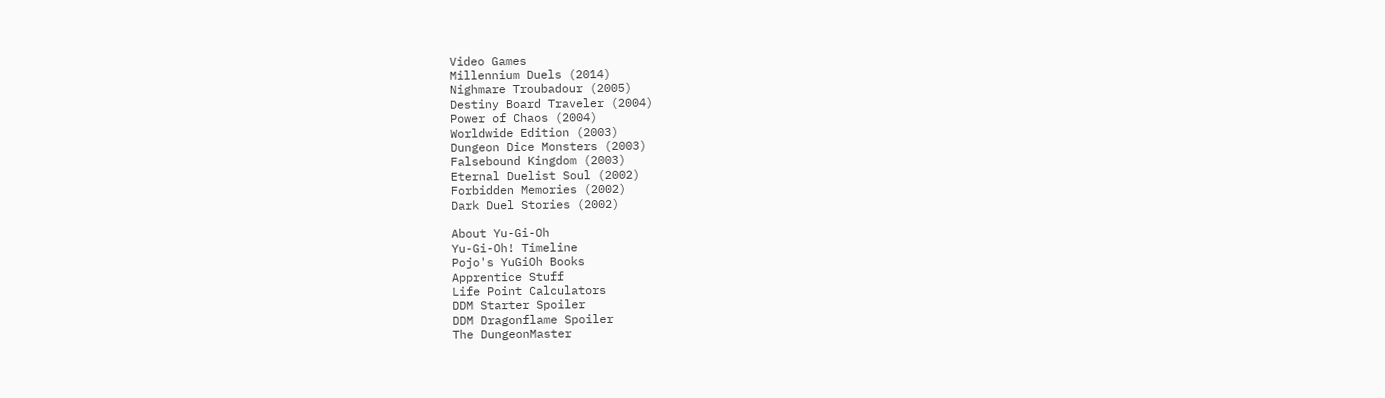Video Games
Millennium Duels (2014)
Nighmare Troubadour (2005)
Destiny Board Traveler (2004)
Power of Chaos (2004)
Worldwide Edition (2003)
Dungeon Dice Monsters (2003)
Falsebound Kingdom (2003)
Eternal Duelist Soul (2002)
Forbidden Memories (2002)
Dark Duel Stories (2002)

About Yu-Gi-Oh
Yu-Gi-Oh! Timeline
Pojo's YuGiOh Books
Apprentice Stuff
Life Point Calculators
DDM Starter Spoiler
DDM Dragonflame Spoiler
The DungeonMaster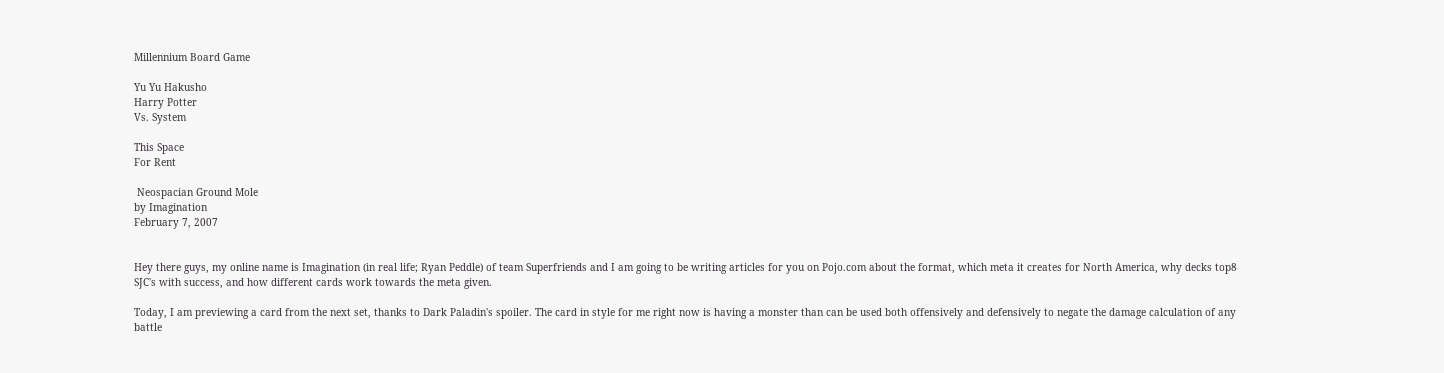Millennium Board Game

Yu Yu Hakusho
Harry Potter
Vs. System

This Space
For Rent

 Neospacian Ground Mole
by Imagination
February 7, 2007


Hey there guys, my online name is Imagination (in real life; Ryan Peddle) of team Superfriends and I am going to be writing articles for you on Pojo.com about the format, which meta it creates for North America, why decks top8 SJC's with success, and how different cards work towards the meta given.

Today, I am previewing a card from the next set, thanks to Dark Paladin's spoiler. The card in style for me right now is having a monster than can be used both offensively and defensively to negate the damage calculation of any battle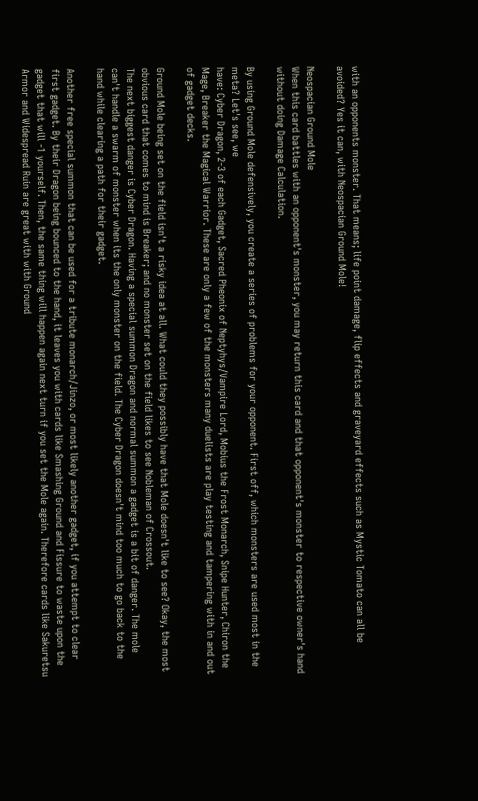with an opponents monster. That means; life point damage, flip effects and graveyard effects such as Mystic Tomato can all be avoided? Yes it can, with Neospacian Ground Mole!

Neospacian Ground Mole
When this card battles with an opponent's monster, you may return this card and that opponent's monster to respective owner's hand without doing Damage Calculation.

By using Ground Mole defensively, you create a series of problems for your opponent. First off, which monsters are used most in the meta? Let's see, we
have: Cyber Dragon, 2-3 of each Gadget, Sacred Pheonix of Neptyhys/Vampire Lord, Mobius the Frost Monarch, Snipe Hunter, Chiron the Mage, Breaker the Magical Warrior. These are only a few of the monsters many duelists are play testing and tampering with in and out of gadget decks.

Ground Mole being set on the field isn't a risky idea at all. What could they possibly have that Mole doesn't like to see? Okay, the most obvious card that comes to mind is Breaker; and no monster set on the field likes to see Nobleman of Crossout.
The next biggest danger is Cyber Dragon. Having a special summon Dragon and normal summon a gadget is a bit of danger. The mole can't handle a swarm of monster when its the only monster on the field. The Cyber Dragon doesn't mind too much to go back to the hand while clearing a path for their gadget.

Another free special summon that can be used for a tribute monarch/Jinzo, or most likely another gadget, if you attempt to clear first gadget. By their Dragon being bounced to the hand, it leaves you with cards like Smashing Ground and Fissure to waste upon the gadget that will -1 yourself. Then, the same thing will happen again next turn if you set the Mole again. Therefore cards like Sakuretsu Armor and Widespread Ruin are great with with Ground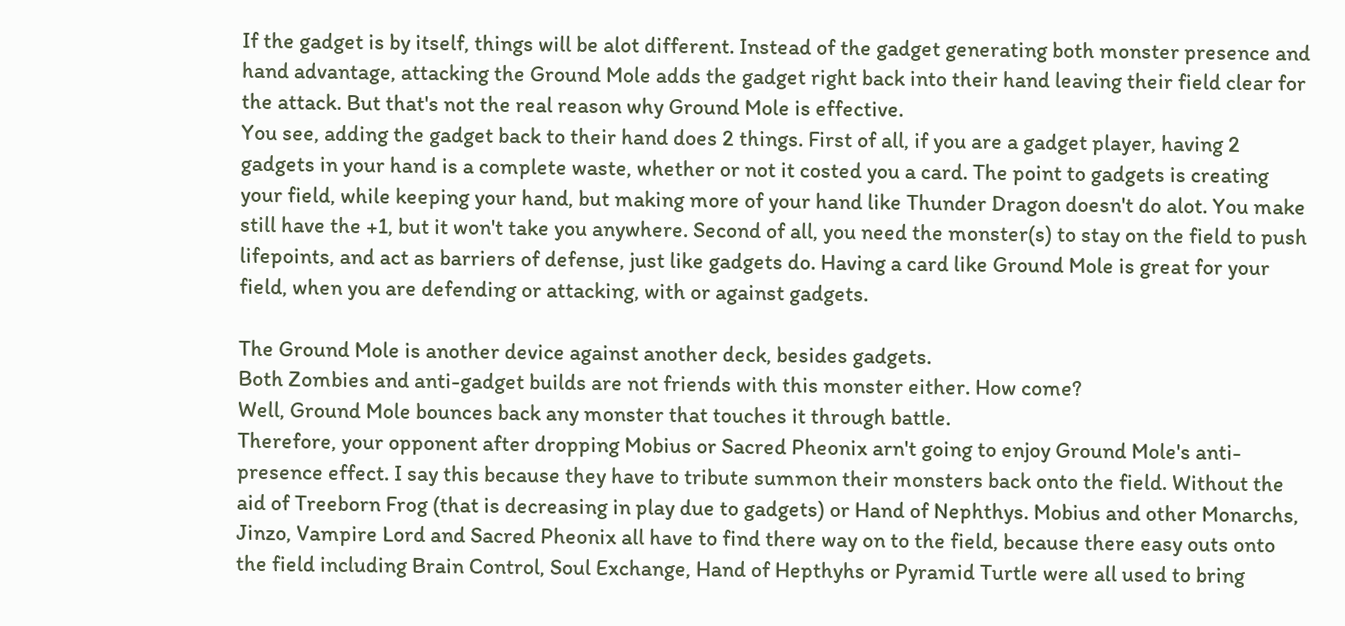If the gadget is by itself, things will be alot different. Instead of the gadget generating both monster presence and hand advantage, attacking the Ground Mole adds the gadget right back into their hand leaving their field clear for the attack. But that's not the real reason why Ground Mole is effective.
You see, adding the gadget back to their hand does 2 things. First of all, if you are a gadget player, having 2 gadgets in your hand is a complete waste, whether or not it costed you a card. The point to gadgets is creating your field, while keeping your hand, but making more of your hand like Thunder Dragon doesn't do alot. You make still have the +1, but it won't take you anywhere. Second of all, you need the monster(s) to stay on the field to push lifepoints, and act as barriers of defense, just like gadgets do. Having a card like Ground Mole is great for your field, when you are defending or attacking, with or against gadgets.

The Ground Mole is another device against another deck, besides gadgets.
Both Zombies and anti-gadget builds are not friends with this monster either. How come?
Well, Ground Mole bounces back any monster that touches it through battle.
Therefore, your opponent after dropping Mobius or Sacred Pheonix arn't going to enjoy Ground Mole's anti-presence effect. I say this because they have to tribute summon their monsters back onto the field. Without the aid of Treeborn Frog (that is decreasing in play due to gadgets) or Hand of Nephthys. Mobius and other Monarchs, Jinzo, Vampire Lord and Sacred Pheonix all have to find there way on to the field, because there easy outs onto the field including Brain Control, Soul Exchange, Hand of Hepthyhs or Pyramid Turtle were all used to bring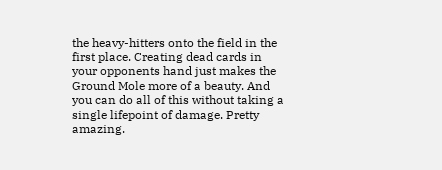the heavy-hitters onto the field in the first place. Creating dead cards in your opponents hand just makes the Ground Mole more of a beauty. And you can do all of this without taking a single lifepoint of damage. Pretty amazing.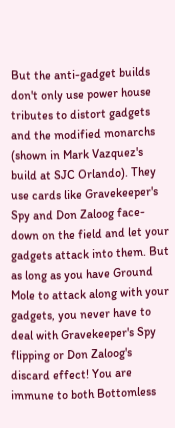But the anti-gadget builds don't only use power house tributes to distort gadgets and the modified monarchs (shown in Mark Vazquez's build at SJC Orlando). They use cards like Gravekeeper's Spy and Don Zaloog face-down on the field and let your gadgets attack into them. But as long as you have Ground Mole to attack along with your gadgets, you never have to deal with Gravekeeper's Spy flipping or Don Zaloog's discard effect! You are immune to both Bottomless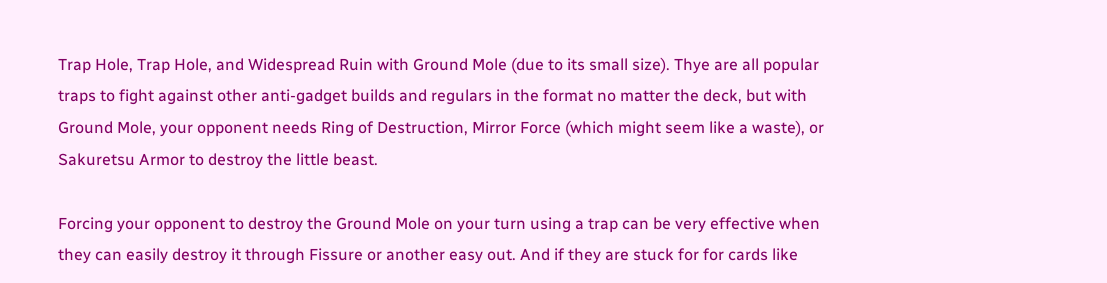Trap Hole, Trap Hole, and Widespread Ruin with Ground Mole (due to its small size). Thye are all popular traps to fight against other anti-gadget builds and regulars in the format no matter the deck, but with Ground Mole, your opponent needs Ring of Destruction, Mirror Force (which might seem like a waste), or Sakuretsu Armor to destroy the little beast.

Forcing your opponent to destroy the Ground Mole on your turn using a trap can be very effective when they can easily destroy it through Fissure or another easy out. And if they are stuck for for cards like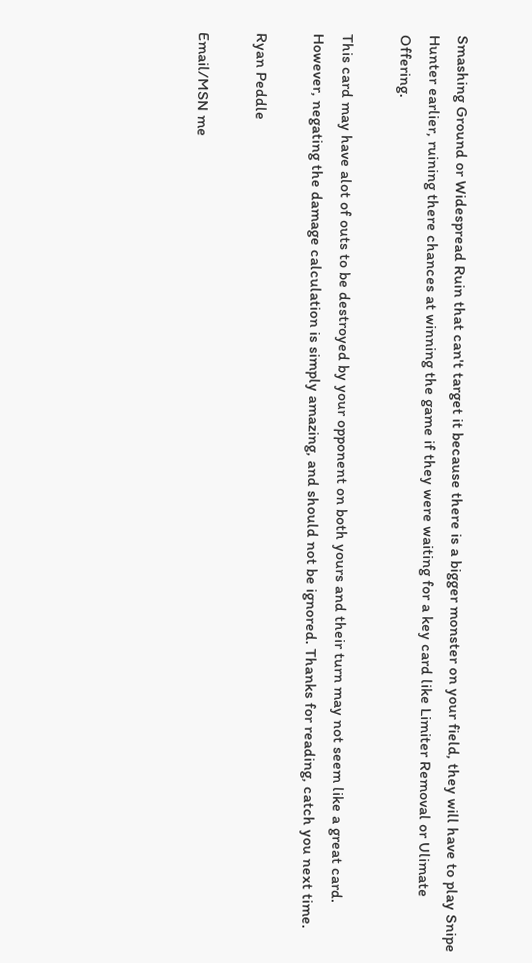Smashing Ground or Widespread Ruin that can't target it because there is a bigger monster on your field, they will have to play Snipe Hunter earlier, ruining there chances at winning the game if they were waiting for a key card like Limiter Removal or Ulimate Offering.

This card may have alot of outs to be destroyed by your opponent on both yours and their turn may not seem like a great card. However, negating the damage calculation is simply amazing, and should not be ignored. Thanks for reading, catch you next time.

Ryan Peddle

Email/MSN me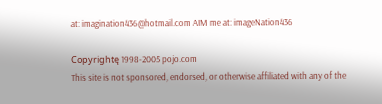at: imagination436@hotmail.com AIM me at: imageNation436

Copyrightę 1998-2005 pojo.com
This site is not sponsored, endorsed, or otherwise affiliated with any of the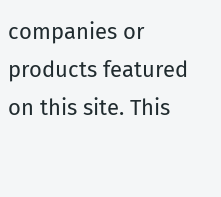companies or products featured on this site. This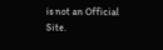is not an Official Site.